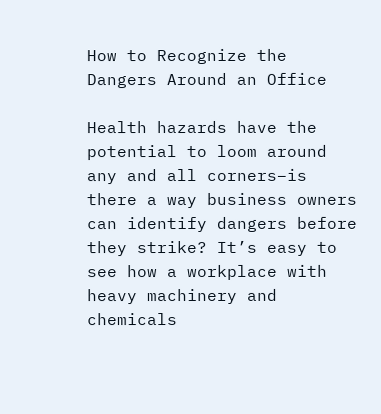How to Recognize the Dangers Around an Office

Health hazards have the potential to loom around any and all corners–is there a way business owners can identify dangers before they strike? It’s easy to see how a workplace with heavy machinery and chemicals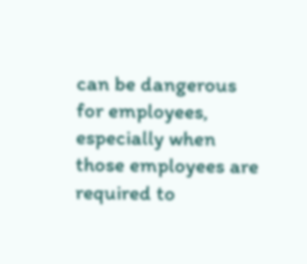can be dangerous for employees, especially when those employees are required to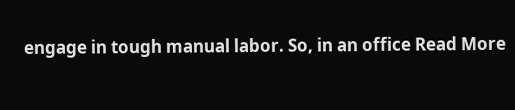engage in tough manual labor. So, in an office Read More